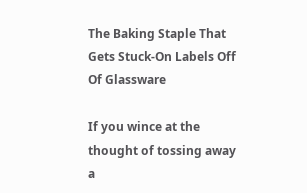The Baking Staple That Gets Stuck-On Labels Off Of Glassware

If you wince at the thought of tossing away a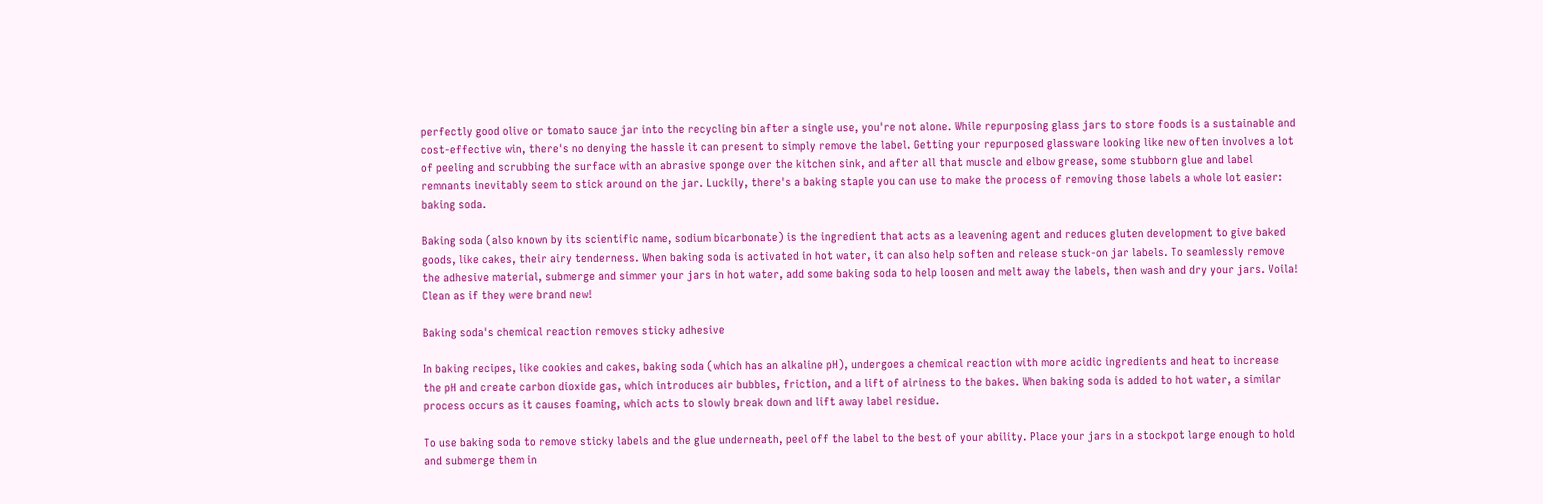perfectly good olive or tomato sauce jar into the recycling bin after a single use, you're not alone. While repurposing glass jars to store foods is a sustainable and cost-effective win, there's no denying the hassle it can present to simply remove the label. Getting your repurposed glassware looking like new often involves a lot of peeling and scrubbing the surface with an abrasive sponge over the kitchen sink, and after all that muscle and elbow grease, some stubborn glue and label remnants inevitably seem to stick around on the jar. Luckily, there's a baking staple you can use to make the process of removing those labels a whole lot easier: baking soda.

Baking soda (also known by its scientific name, sodium bicarbonate) is the ingredient that acts as a leavening agent and reduces gluten development to give baked goods, like cakes, their airy tenderness. When baking soda is activated in hot water, it can also help soften and release stuck-on jar labels. To seamlessly remove the adhesive material, submerge and simmer your jars in hot water, add some baking soda to help loosen and melt away the labels, then wash and dry your jars. Voila! Clean as if they were brand new!

Baking soda's chemical reaction removes sticky adhesive

In baking recipes, like cookies and cakes, baking soda (which has an alkaline pH), undergoes a chemical reaction with more acidic ingredients and heat to increase the pH and create carbon dioxide gas, which introduces air bubbles, friction, and a lift of airiness to the bakes. When baking soda is added to hot water, a similar process occurs as it causes foaming, which acts to slowly break down and lift away label residue.

To use baking soda to remove sticky labels and the glue underneath, peel off the label to the best of your ability. Place your jars in a stockpot large enough to hold and submerge them in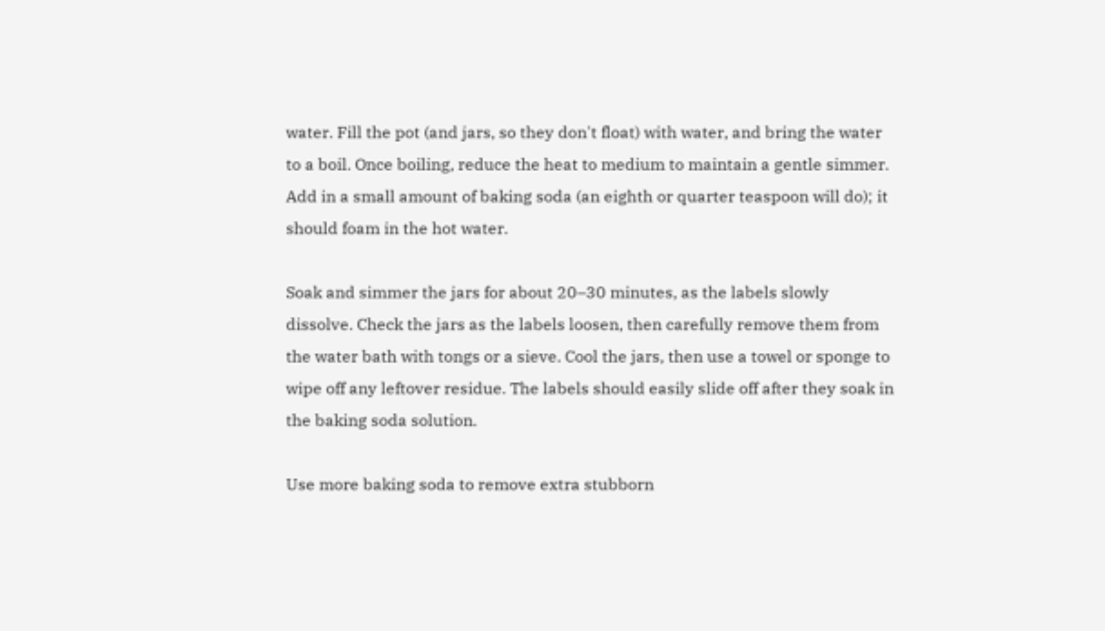water. Fill the pot (and jars, so they don't float) with water, and bring the water to a boil. Once boiling, reduce the heat to medium to maintain a gentle simmer. Add in a small amount of baking soda (an eighth or quarter teaspoon will do); it should foam in the hot water.

Soak and simmer the jars for about 20–30 minutes, as the labels slowly dissolve. Check the jars as the labels loosen, then carefully remove them from the water bath with tongs or a sieve. Cool the jars, then use a towel or sponge to wipe off any leftover residue. The labels should easily slide off after they soak in the baking soda solution.

Use more baking soda to remove extra stubborn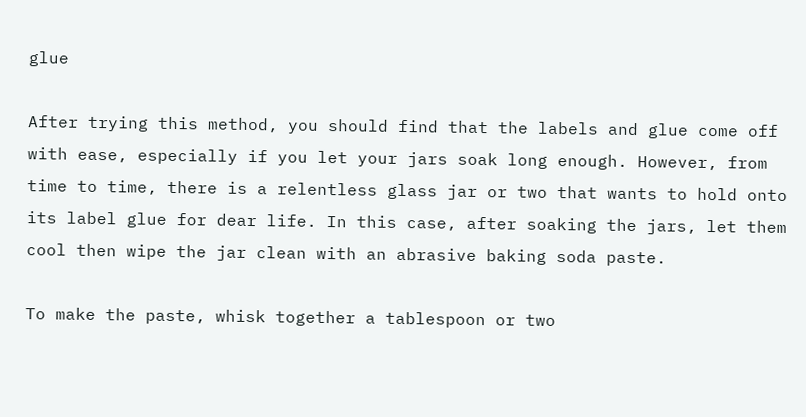glue

After trying this method, you should find that the labels and glue come off with ease, especially if you let your jars soak long enough. However, from time to time, there is a relentless glass jar or two that wants to hold onto its label glue for dear life. In this case, after soaking the jars, let them cool then wipe the jar clean with an abrasive baking soda paste.

To make the paste, whisk together a tablespoon or two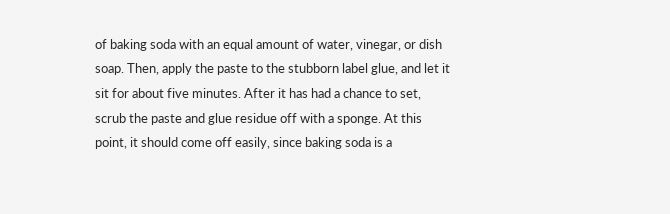of baking soda with an equal amount of water, vinegar, or dish soap. Then, apply the paste to the stubborn label glue, and let it sit for about five minutes. After it has had a chance to set, scrub the paste and glue residue off with a sponge. At this point, it should come off easily, since baking soda is a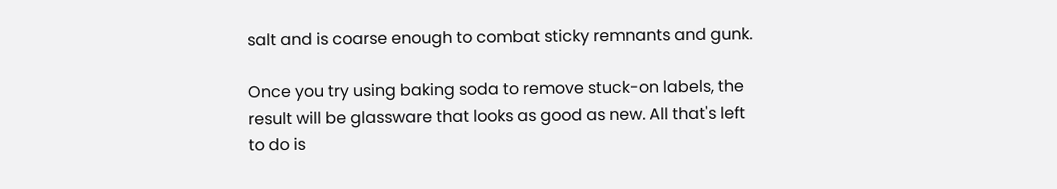salt and is coarse enough to combat sticky remnants and gunk.

Once you try using baking soda to remove stuck-on labels, the result will be glassware that looks as good as new. All that's left to do is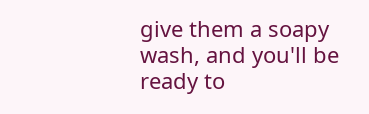give them a soapy wash, and you'll be ready to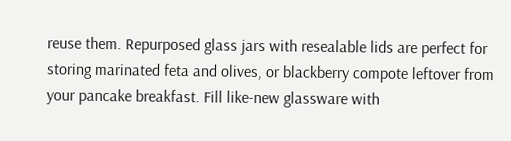reuse them. Repurposed glass jars with resealable lids are perfect for storing marinated feta and olives, or blackberry compote leftover from your pancake breakfast. Fill like-new glassware with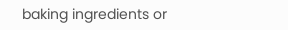baking ingredients or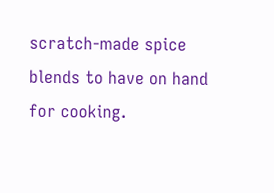scratch-made spice blends to have on hand for cooking.